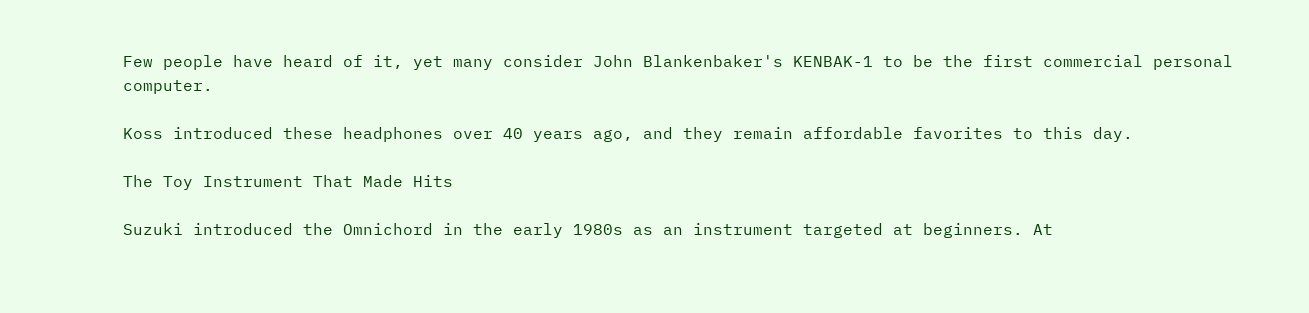Few people have heard of it, yet many consider John Blankenbaker's KENBAK-1 to be the first commercial personal computer.

Koss introduced these headphones over 40 years ago, and they remain affordable favorites to this day.

The Toy Instrument That Made Hits

Suzuki introduced the Omnichord in the early 1980s as an instrument targeted at beginners. At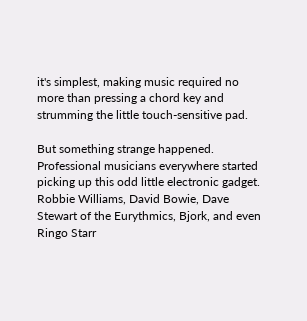it's simplest, making music required no more than pressing a chord key and strumming the little touch-sensitive pad.

But something strange happened. Professional musicians everywhere started picking up this odd little electronic gadget. Robbie Williams, David Bowie, Dave Stewart of the Eurythmics, Bjork, and even Ringo Starr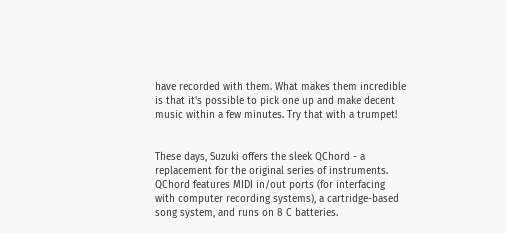have recorded with them. What makes them incredible is that it's possible to pick one up and make decent music within a few minutes. Try that with a trumpet!


These days, Suzuki offers the sleek QChord - a replacement for the original series of instruments. QChord features MIDI in/out ports (for interfacing with computer recording systems), a cartridge-based song system, and runs on 8 C batteries.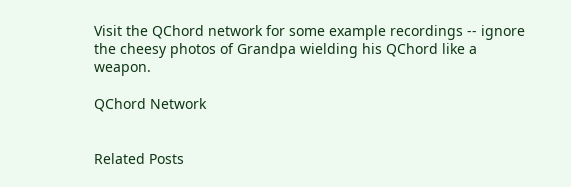Visit the QChord network for some example recordings -- ignore the cheesy photos of Grandpa wielding his QChord like a weapon.

QChord Network


Related Posts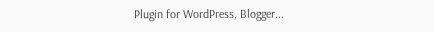Plugin for WordPress, Blogger...